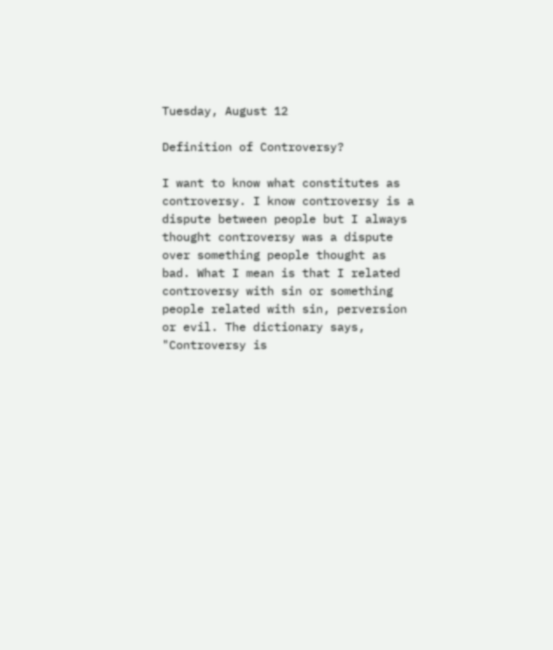Tuesday, August 12

Definition of Controversy?

I want to know what constitutes as controversy. I know controversy is a dispute between people but I always thought controversy was a dispute over something people thought as bad. What I mean is that I related controversy with sin or something people related with sin, perversion or evil. The dictionary says, "Controversy is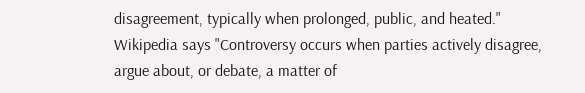disagreement, typically when prolonged, public, and heated." Wikipedia says "Controversy occurs when parties actively disagree, argue about, or debate, a matter of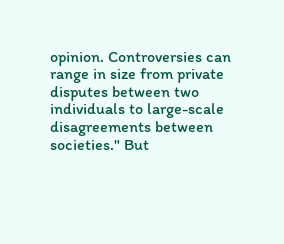opinion. Controversies can range in size from private disputes between two individuals to large-scale disagreements between societies." But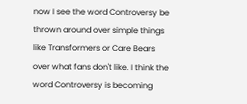now I see the word Controversy be thrown around over simple things like Transformers or Care Bears over what fans don't like. I think the word Controversy is becoming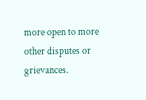more open to more other disputes or grievances.